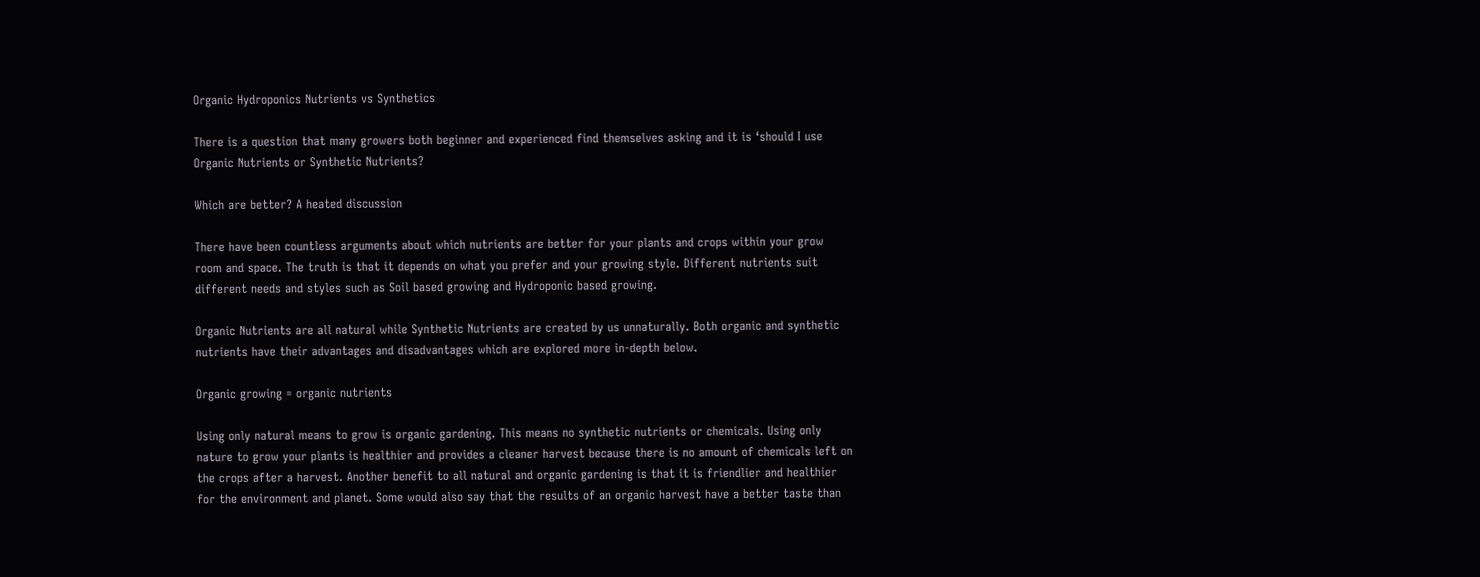Organic Hydroponics Nutrients vs Synthetics

There is a question that many growers both beginner and experienced find themselves asking and it is ‘should I use Organic Nutrients or Synthetic Nutrients?

Which are better? A heated discussion

There have been countless arguments about which nutrients are better for your plants and crops within your grow room and space. The truth is that it depends on what you prefer and your growing style. Different nutrients suit different needs and styles such as Soil based growing and Hydroponic based growing.

Organic Nutrients are all natural while Synthetic Nutrients are created by us unnaturally. Both organic and synthetic nutrients have their advantages and disadvantages which are explored more in-depth below.

Organic growing = organic nutrients

Using only natural means to grow is organic gardening. This means no synthetic nutrients or chemicals. Using only nature to grow your plants is healthier and provides a cleaner harvest because there is no amount of chemicals left on the crops after a harvest. Another benefit to all natural and organic gardening is that it is friendlier and healthier for the environment and planet. Some would also say that the results of an organic harvest have a better taste than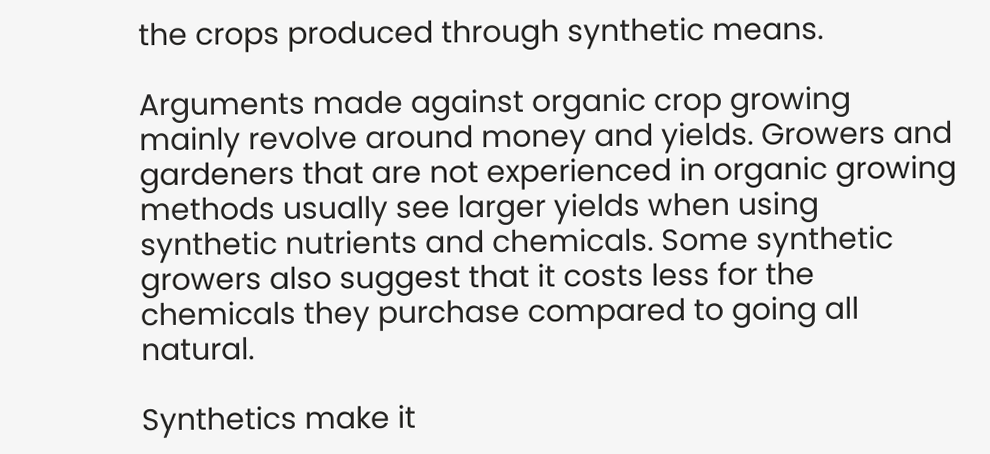the crops produced through synthetic means.

Arguments made against organic crop growing mainly revolve around money and yields. Growers and gardeners that are not experienced in organic growing methods usually see larger yields when using synthetic nutrients and chemicals. Some synthetic growers also suggest that it costs less for the chemicals they purchase compared to going all natural.

Synthetics make it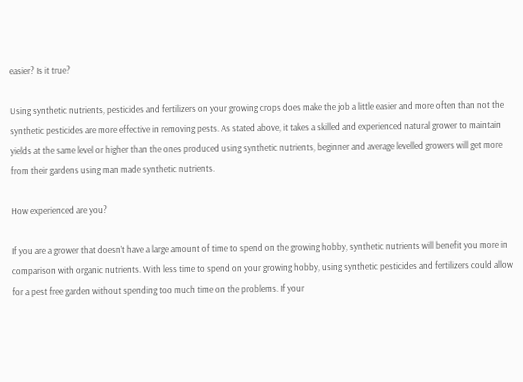easier? Is it true?

Using synthetic nutrients, pesticides and fertilizers on your growing crops does make the job a little easier and more often than not the synthetic pesticides are more effective in removing pests. As stated above, it takes a skilled and experienced natural grower to maintain yields at the same level or higher than the ones produced using synthetic nutrients, beginner and average levelled growers will get more from their gardens using man made synthetic nutrients.

How experienced are you?

If you are a grower that doesn’t have a large amount of time to spend on the growing hobby, synthetic nutrients will benefit you more in comparison with organic nutrients. With less time to spend on your growing hobby, using synthetic pesticides and fertilizers could allow for a pest free garden without spending too much time on the problems. If your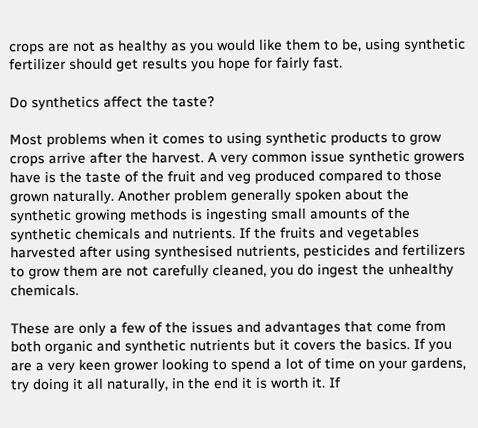crops are not as healthy as you would like them to be, using synthetic fertilizer should get results you hope for fairly fast.

Do synthetics affect the taste?

Most problems when it comes to using synthetic products to grow crops arrive after the harvest. A very common issue synthetic growers have is the taste of the fruit and veg produced compared to those grown naturally. Another problem generally spoken about the synthetic growing methods is ingesting small amounts of the synthetic chemicals and nutrients. If the fruits and vegetables harvested after using synthesised nutrients, pesticides and fertilizers to grow them are not carefully cleaned, you do ingest the unhealthy chemicals.

These are only a few of the issues and advantages that come from both organic and synthetic nutrients but it covers the basics. If you are a very keen grower looking to spend a lot of time on your gardens, try doing it all naturally, in the end it is worth it. If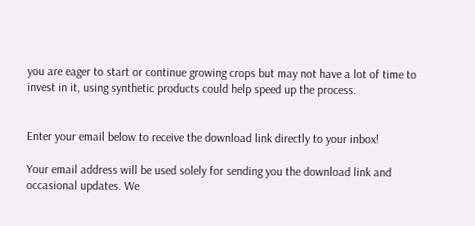you are eager to start or continue growing crops but may not have a lot of time to invest in it, using synthetic products could help speed up the process.


Enter your email below to receive the download link directly to your inbox!

Your email address will be used solely for sending you the download link and occasional updates. We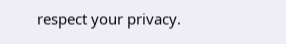respect your privacy.